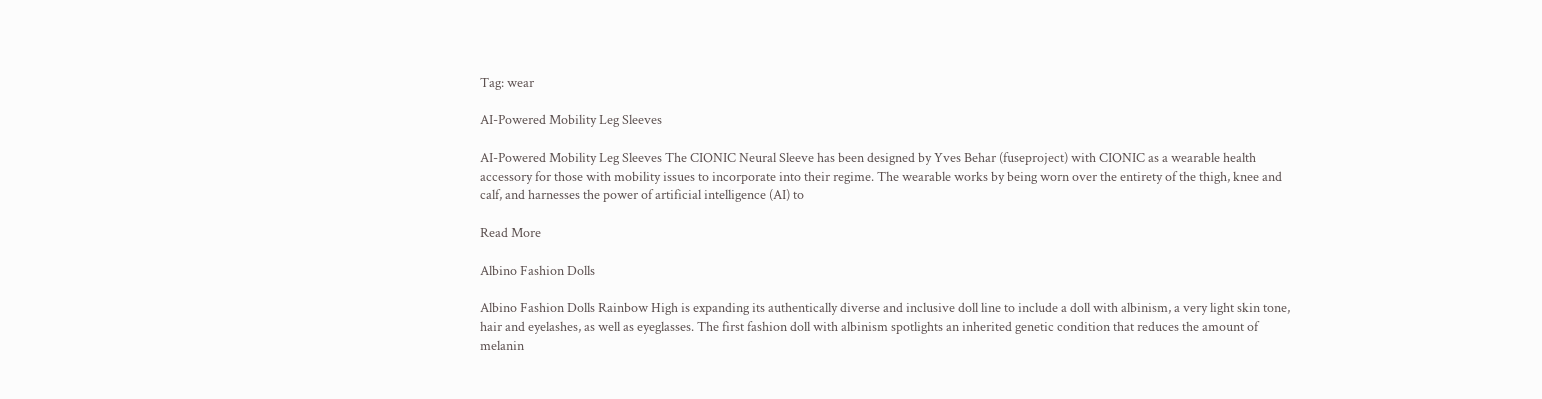Tag: wear

AI-Powered Mobility Leg Sleeves

AI-Powered Mobility Leg Sleeves The CIONIC Neural Sleeve has been designed by Yves Behar (fuseproject) with CIONIC as a wearable health accessory for those with mobility issues to incorporate into their regime. The wearable works by being worn over the entirety of the thigh, knee and calf, and harnesses the power of artificial intelligence (AI) to

Read More

Albino Fashion Dolls

Albino Fashion Dolls Rainbow High is expanding its authentically diverse and inclusive doll line to include a doll with albinism, a very light skin tone, hair and eyelashes, as well as eyeglasses. The first fashion doll with albinism spotlights an inherited genetic condition that reduces the amount of melanin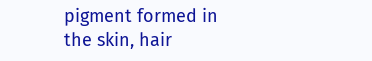pigment formed in the skin, hair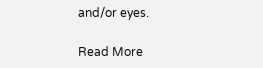and/or eyes.

Read More